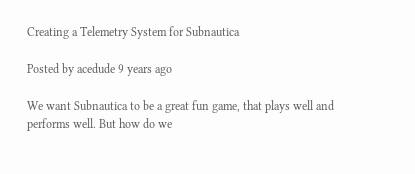Creating a Telemetry System for Subnautica

Posted by acedude 9 years ago

We want Subnautica to be a great fun game, that plays well and performs well. But how do we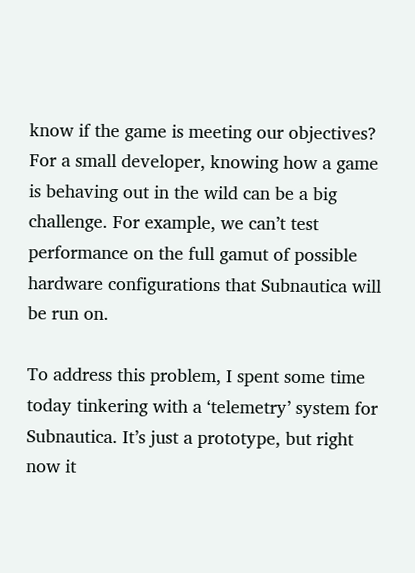know if the game is meeting our objectives? For a small developer, knowing how a game is behaving out in the wild can be a big challenge. For example, we can’t test performance on the full gamut of possible hardware configurations that Subnautica will be run on.

To address this problem, I spent some time today tinkering with a ‘telemetry’ system for Subnautica. It’s just a prototype, but right now it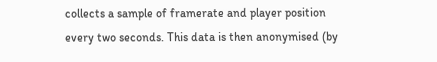collects a sample of framerate and player position every two seconds. This data is then anonymised (by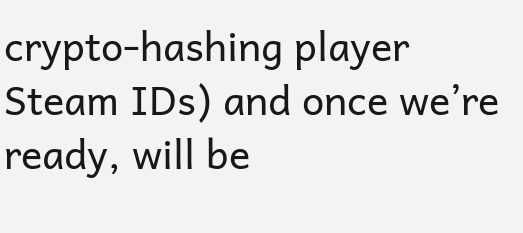crypto-hashing player Steam IDs) and once we’re ready, will be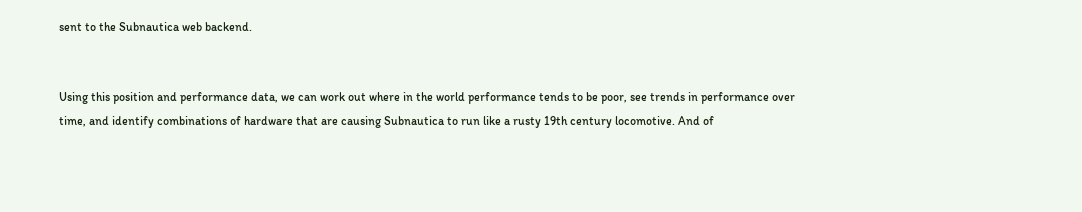sent to the Subnautica web backend.


Using this position and performance data, we can work out where in the world performance tends to be poor, see trends in performance over time, and identify combinations of hardware that are causing Subnautica to run like a rusty 19th century locomotive. And of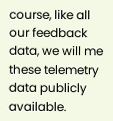course, like all our feedback data, we will me these telemetry data publicly available.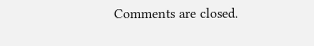Comments are closed.